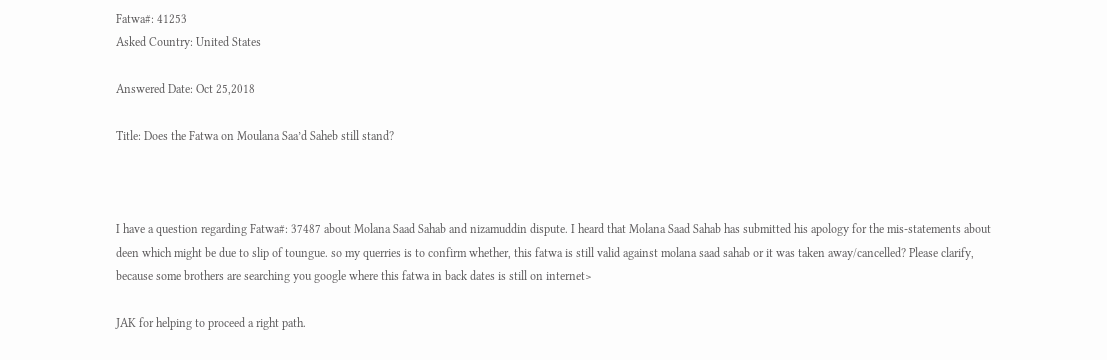Fatwa#: 41253
Asked Country: United States

Answered Date: Oct 25,2018

Title: Does the Fatwa on Moulana Saa’d Saheb still stand?



I have a question regarding Fatwa#: 37487 about Molana Saad Sahab and nizamuddin dispute. I heard that Molana Saad Sahab has submitted his apology for the mis-statements about deen which might be due to slip of toungue. so my querries is to confirm whether, this fatwa is still valid against molana saad sahab or it was taken away/cancelled? Please clarify, because some brothers are searching you google where this fatwa in back dates is still on internet>

JAK for helping to proceed a right path.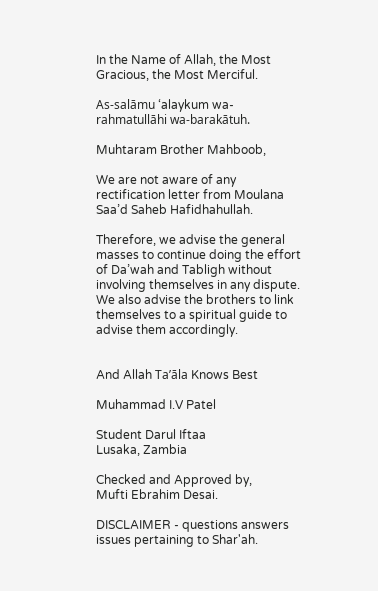In the Name of Allah, the Most Gracious, the Most Merciful.

As-salāmu ‘alaykum wa-rahmatullāhi wa-barakātuh.

Muhtaram Brother Mahboob,

We are not aware of any rectification letter from Moulana Saa’d Saheb Hafidhahullah.

Therefore, we advise the general masses to continue doing the effort of Da’wah and Tabligh without involving themselves in any dispute. We also advise the brothers to link themselves to a spiritual guide to advise them accordingly.


And Allah Ta’āla Knows Best

Muhammad I.V Patel

Student Darul Iftaa
Lusaka, Zambia

Checked and Approved by,
Mufti Ebrahim Desai.

DISCLAIMER - questions answers issues pertaining to Shar'ah.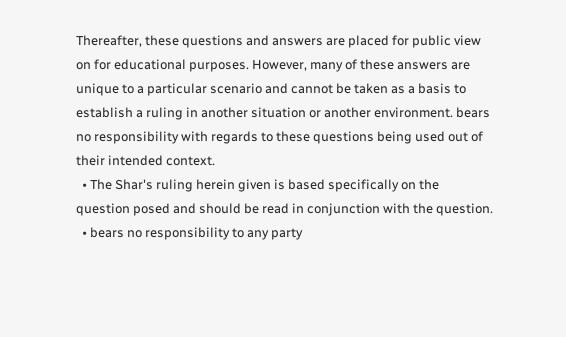Thereafter, these questions and answers are placed for public view on for educational purposes. However, many of these answers are unique to a particular scenario and cannot be taken as a basis to establish a ruling in another situation or another environment. bears no responsibility with regards to these questions being used out of their intended context.
  • The Shar's ruling herein given is based specifically on the question posed and should be read in conjunction with the question.
  • bears no responsibility to any party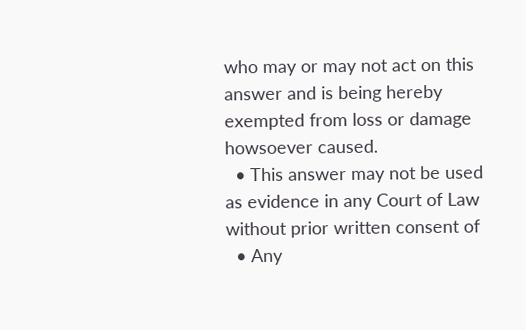who may or may not act on this answer and is being hereby exempted from loss or damage howsoever caused.
  • This answer may not be used as evidence in any Court of Law without prior written consent of
  • Any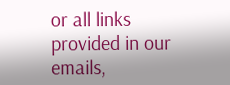or all links provided in our emails,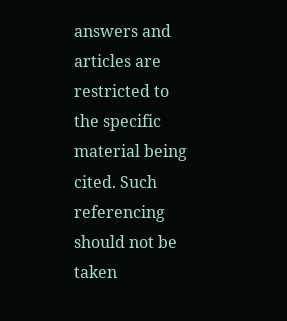answers and articles are restricted to the specific material being cited. Such referencing should not be taken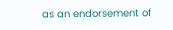as an endorsement of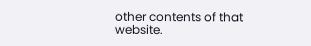other contents of that website.